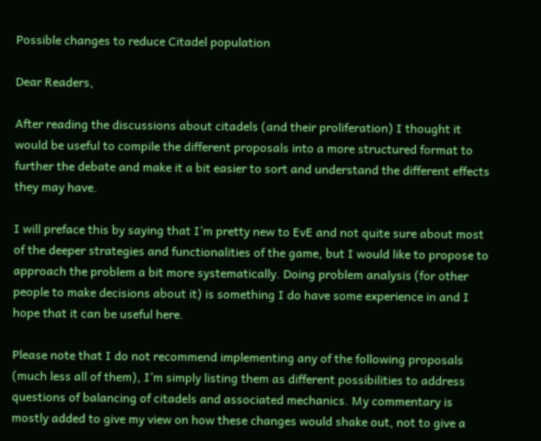Possible changes to reduce Citadel population

Dear Readers,

After reading the discussions about citadels (and their proliferation) I thought it would be useful to compile the different proposals into a more structured format to further the debate and make it a bit easier to sort and understand the different effects they may have.

I will preface this by saying that I’m pretty new to EvE and not quite sure about most of the deeper strategies and functionalities of the game, but I would like to propose to approach the problem a bit more systematically. Doing problem analysis (for other people to make decisions about it) is something I do have some experience in and I hope that it can be useful here.

Please note that I do not recommend implementing any of the following proposals (much less all of them), I’m simply listing them as different possibilities to address questions of balancing of citadels and associated mechanics. My commentary is mostly added to give my view on how these changes would shake out, not to give a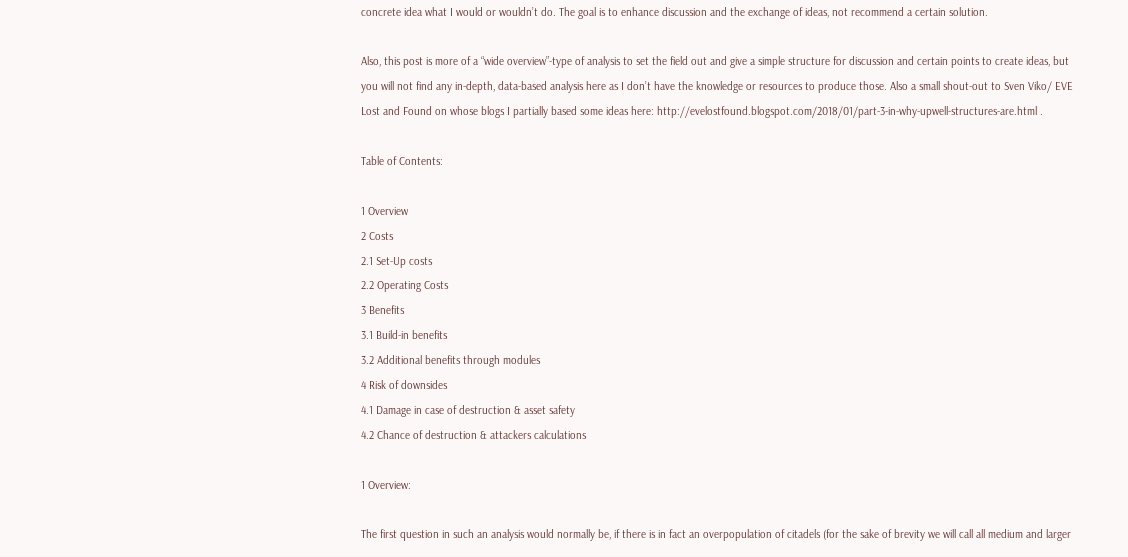concrete idea what I would or wouldn’t do. The goal is to enhance discussion and the exchange of ideas, not recommend a certain solution.

Also, this post is more of a “wide overview”-type of analysis to set the field out and give a simple structure for discussion and certain points to create ideas, but you will not find any in-depth, data-based analysis here as I don’t have the knowledge or resources to produce those. Also a small shout-out to Sven Viko/ EVE Lost and Found on whose blogs I partially based some ideas here: http://evelostfound.blogspot.com/2018/01/part-3-in-why-upwell-structures-are.html .

Table of Contents:

1 Overview
2 Costs
2.1 Set-Up costs
2.2 Operating Costs
3 Benefits
3.1 Build-in benefits
3.2 Additional benefits through modules
4 Risk of downsides
4.1 Damage in case of destruction & asset safety
4.2 Chance of destruction & attackers calculations

1 Overview:

The first question in such an analysis would normally be, if there is in fact an overpopulation of citadels (for the sake of brevity we will call all medium and larger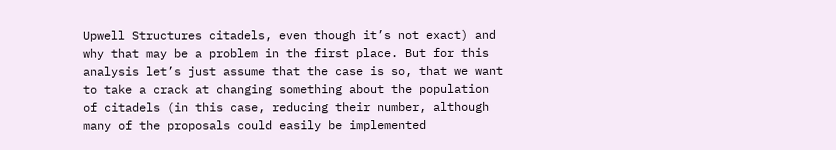Upwell Structures citadels, even though it’s not exact) and why that may be a problem in the first place. But for this analysis let’s just assume that the case is so, that we want to take a crack at changing something about the population of citadels (in this case, reducing their number, although many of the proposals could easily be implemented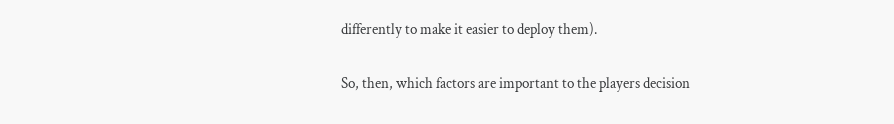differently to make it easier to deploy them).

So, then, which factors are important to the players decision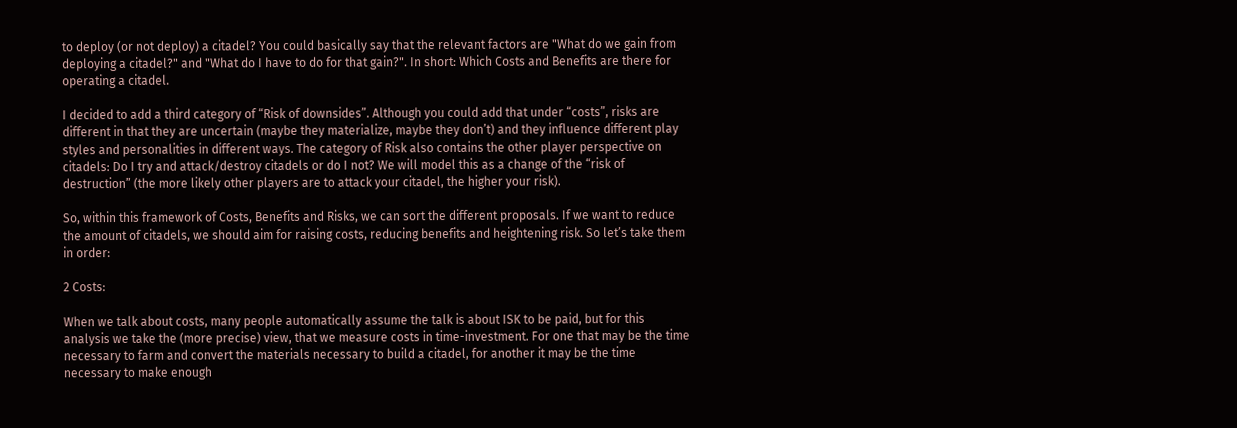to deploy (or not deploy) a citadel? You could basically say that the relevant factors are "What do we gain from deploying a citadel?" and "What do I have to do for that gain?". In short: Which Costs and Benefits are there for operating a citadel.

I decided to add a third category of “Risk of downsides”. Although you could add that under “costs”, risks are different in that they are uncertain (maybe they materialize, maybe they don’t) and they influence different play styles and personalities in different ways. The category of Risk also contains the other player perspective on citadels: Do I try and attack/destroy citadels or do I not? We will model this as a change of the “risk of destruction” (the more likely other players are to attack your citadel, the higher your risk).

So, within this framework of Costs, Benefits and Risks, we can sort the different proposals. If we want to reduce the amount of citadels, we should aim for raising costs, reducing benefits and heightening risk. So let’s take them in order:

2 Costs:

When we talk about costs, many people automatically assume the talk is about ISK to be paid, but for this analysis we take the (more precise) view, that we measure costs in time-investment. For one that may be the time necessary to farm and convert the materials necessary to build a citadel, for another it may be the time necessary to make enough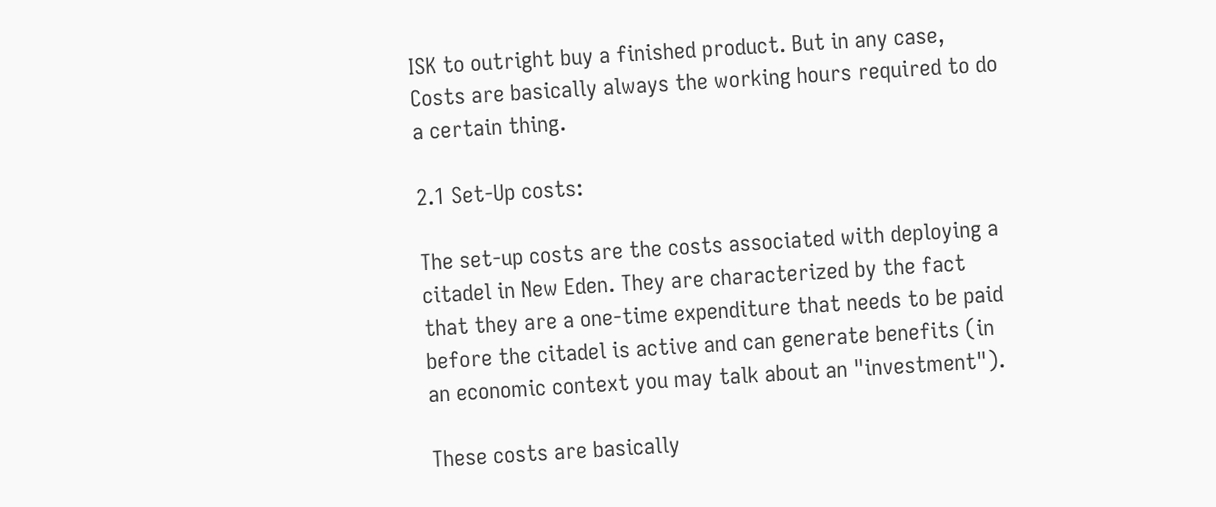ISK to outright buy a finished product. But in any case, Costs are basically always the working hours required to do a certain thing.

2.1 Set-Up costs:

The set-up costs are the costs associated with deploying a citadel in New Eden. They are characterized by the fact that they are a one-time expenditure that needs to be paid before the citadel is active and can generate benefits (in an economic context you may talk about an "investment").

These costs are basically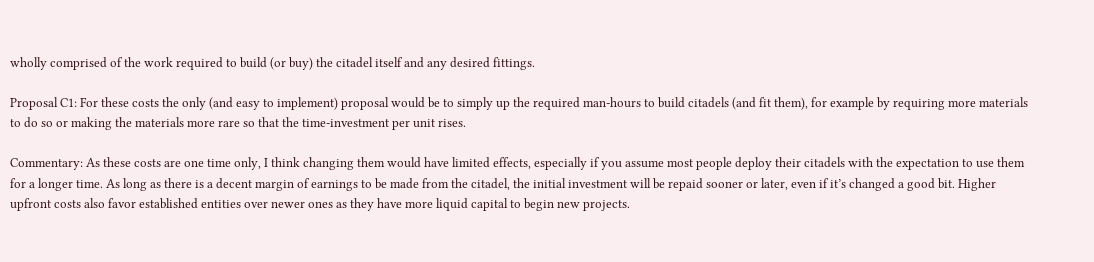wholly comprised of the work required to build (or buy) the citadel itself and any desired fittings.

Proposal C1: For these costs the only (and easy to implement) proposal would be to simply up the required man-hours to build citadels (and fit them), for example by requiring more materials to do so or making the materials more rare so that the time-investment per unit rises.

Commentary: As these costs are one time only, I think changing them would have limited effects, especially if you assume most people deploy their citadels with the expectation to use them for a longer time. As long as there is a decent margin of earnings to be made from the citadel, the initial investment will be repaid sooner or later, even if it’s changed a good bit. Higher upfront costs also favor established entities over newer ones as they have more liquid capital to begin new projects.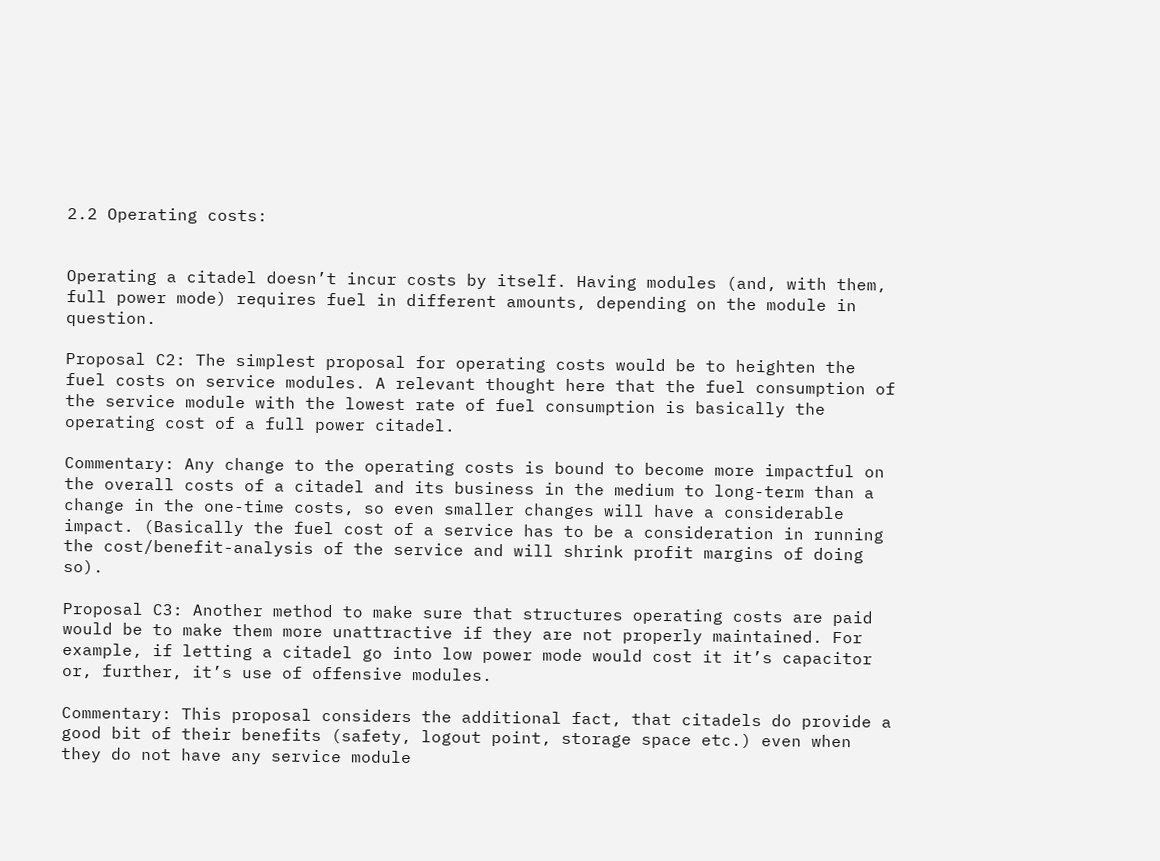2.2 Operating costs:


Operating a citadel doesn’t incur costs by itself. Having modules (and, with them, full power mode) requires fuel in different amounts, depending on the module in question.

Proposal C2: The simplest proposal for operating costs would be to heighten the fuel costs on service modules. A relevant thought here that the fuel consumption of the service module with the lowest rate of fuel consumption is basically the operating cost of a full power citadel.

Commentary: Any change to the operating costs is bound to become more impactful on the overall costs of a citadel and its business in the medium to long-term than a change in the one-time costs, so even smaller changes will have a considerable impact. (Basically the fuel cost of a service has to be a consideration in running the cost/benefit-analysis of the service and will shrink profit margins of doing so).

Proposal C3: Another method to make sure that structures operating costs are paid would be to make them more unattractive if they are not properly maintained. For example, if letting a citadel go into low power mode would cost it it’s capacitor or, further, it’s use of offensive modules.

Commentary: This proposal considers the additional fact, that citadels do provide a good bit of their benefits (safety, logout point, storage space etc.) even when they do not have any service module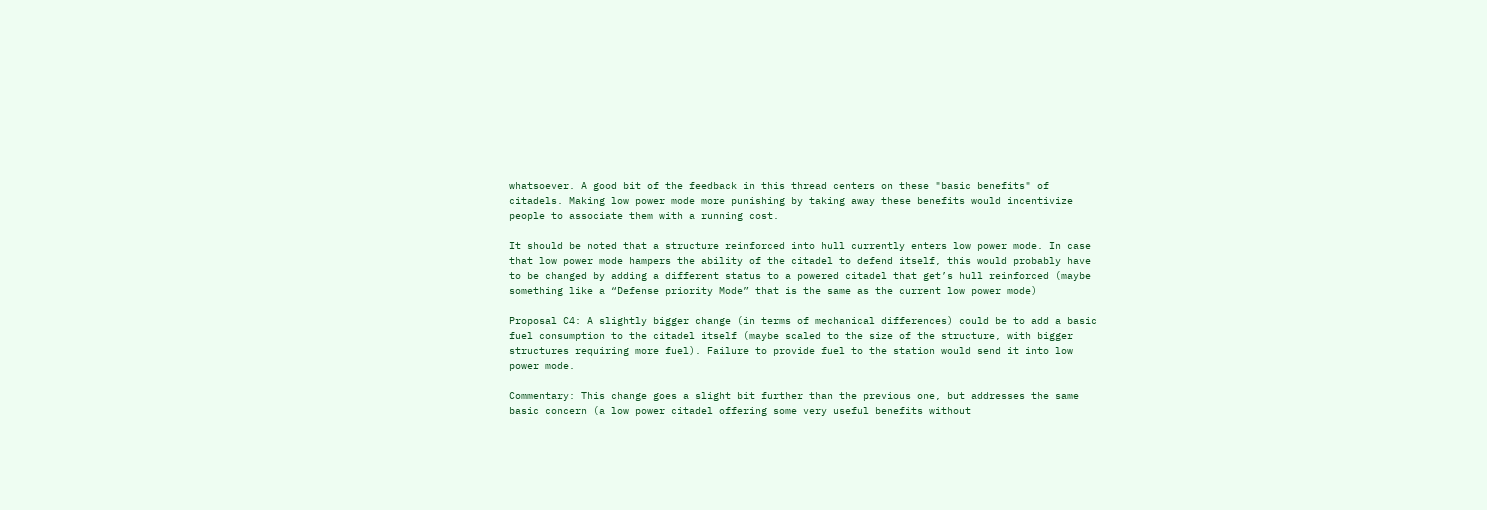whatsoever. A good bit of the feedback in this thread centers on these "basic benefits" of citadels. Making low power mode more punishing by taking away these benefits would incentivize people to associate them with a running cost.

It should be noted that a structure reinforced into hull currently enters low power mode. In case that low power mode hampers the ability of the citadel to defend itself, this would probably have to be changed by adding a different status to a powered citadel that get’s hull reinforced (maybe something like a “Defense priority Mode” that is the same as the current low power mode)

Proposal C4: A slightly bigger change (in terms of mechanical differences) could be to add a basic fuel consumption to the citadel itself (maybe scaled to the size of the structure, with bigger structures requiring more fuel). Failure to provide fuel to the station would send it into low power mode.

Commentary: This change goes a slight bit further than the previous one, but addresses the same basic concern (a low power citadel offering some very useful benefits without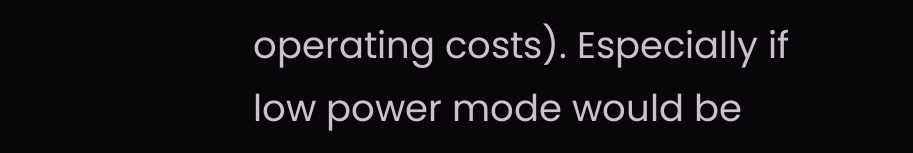operating costs). Especially if low power mode would be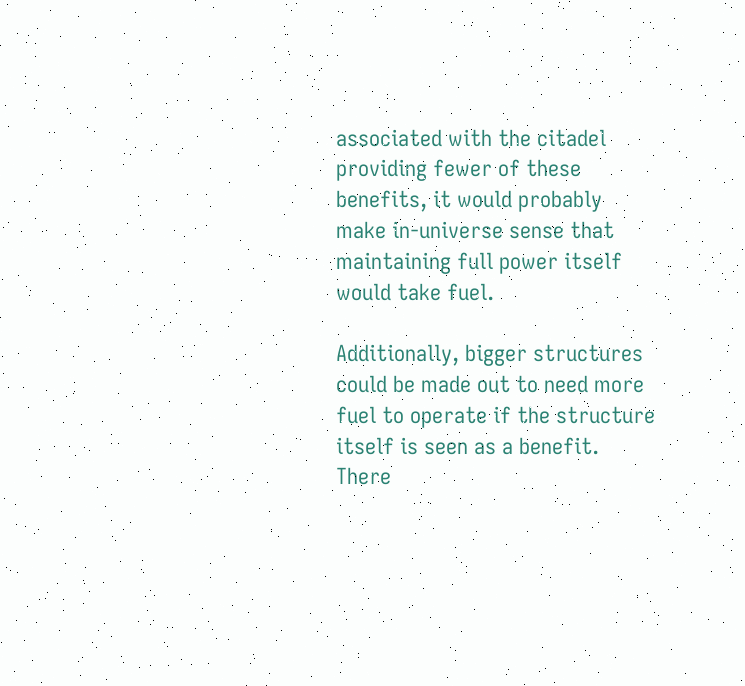associated with the citadel providing fewer of these benefits, it would probably make in-universe sense that maintaining full power itself would take fuel.

Additionally, bigger structures could be made out to need more fuel to operate if the structure itself is seen as a benefit. There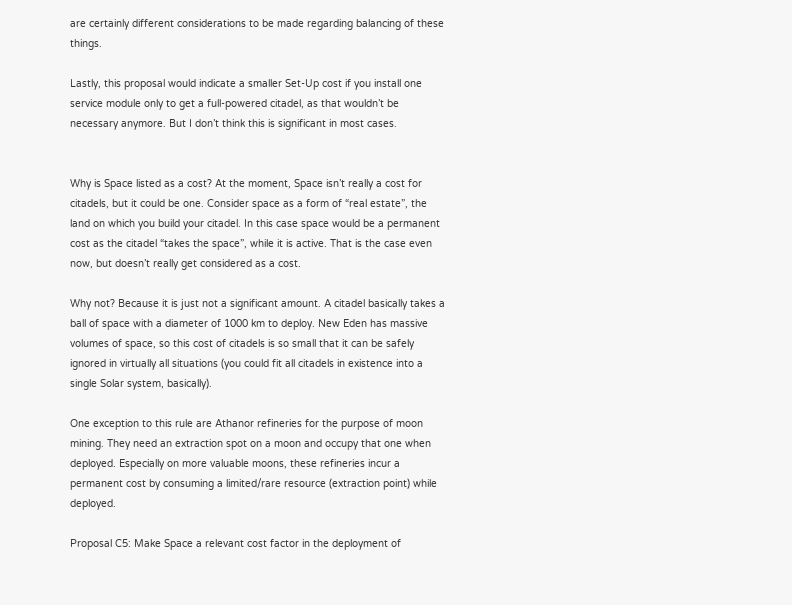are certainly different considerations to be made regarding balancing of these things.

Lastly, this proposal would indicate a smaller Set-Up cost if you install one service module only to get a full-powered citadel, as that wouldn’t be necessary anymore. But I don’t think this is significant in most cases.


Why is Space listed as a cost? At the moment, Space isn’t really a cost for citadels, but it could be one. Consider space as a form of “real estate”, the land on which you build your citadel. In this case space would be a permanent cost as the citadel “takes the space”, while it is active. That is the case even now, but doesn’t really get considered as a cost.

Why not? Because it is just not a significant amount. A citadel basically takes a ball of space with a diameter of 1000 km to deploy. New Eden has massive volumes of space, so this cost of citadels is so small that it can be safely ignored in virtually all situations (you could fit all citadels in existence into a single Solar system, basically).

One exception to this rule are Athanor refineries for the purpose of moon mining. They need an extraction spot on a moon and occupy that one when deployed. Especially on more valuable moons, these refineries incur a permanent cost by consuming a limited/rare resource (extraction point) while deployed.

Proposal C5: Make Space a relevant cost factor in the deployment of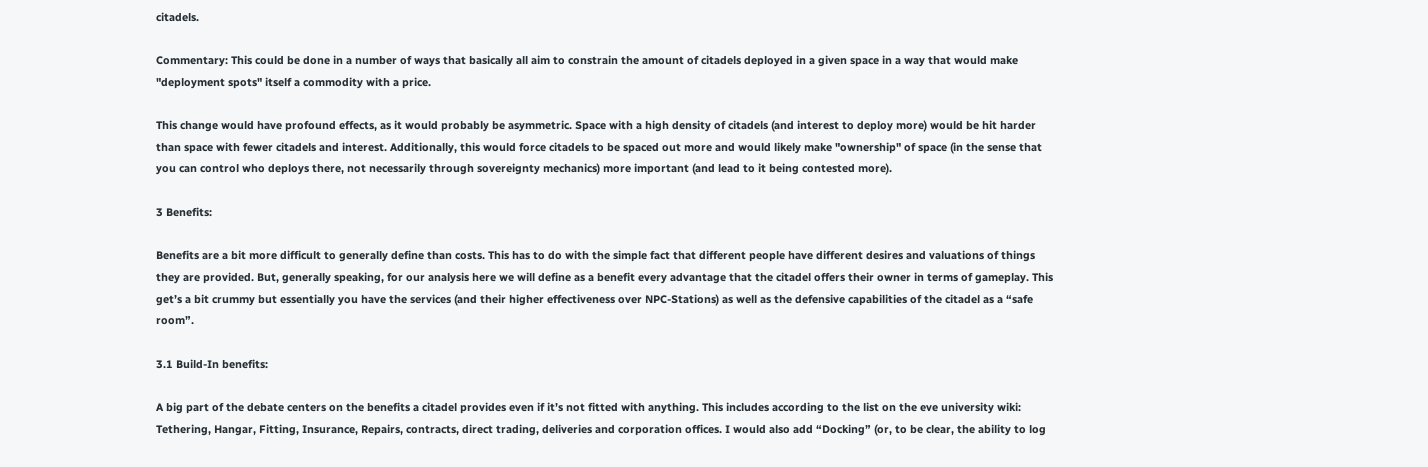citadels.

Commentary: This could be done in a number of ways that basically all aim to constrain the amount of citadels deployed in a given space in a way that would make "deployment spots" itself a commodity with a price.

This change would have profound effects, as it would probably be asymmetric. Space with a high density of citadels (and interest to deploy more) would be hit harder than space with fewer citadels and interest. Additionally, this would force citadels to be spaced out more and would likely make "ownership" of space (in the sense that you can control who deploys there, not necessarily through sovereignty mechanics) more important (and lead to it being contested more).

3 Benefits:

Benefits are a bit more difficult to generally define than costs. This has to do with the simple fact that different people have different desires and valuations of things they are provided. But, generally speaking, for our analysis here we will define as a benefit every advantage that the citadel offers their owner in terms of gameplay. This get’s a bit crummy but essentially you have the services (and their higher effectiveness over NPC-Stations) as well as the defensive capabilities of the citadel as a “safe room”.

3.1 Build-In benefits:

A big part of the debate centers on the benefits a citadel provides even if it’s not fitted with anything. This includes according to the list on the eve university wiki: Tethering, Hangar, Fitting, Insurance, Repairs, contracts, direct trading, deliveries and corporation offices. I would also add “Docking” (or, to be clear, the ability to log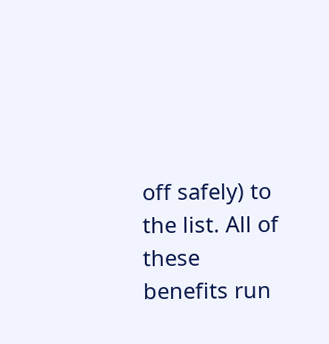off safely) to the list. All of these benefits run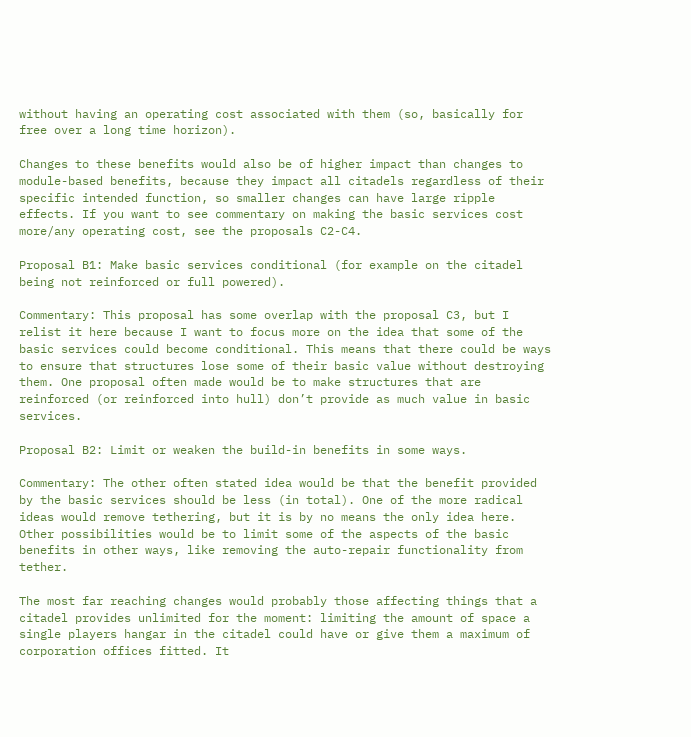without having an operating cost associated with them (so, basically for free over a long time horizon).

Changes to these benefits would also be of higher impact than changes to module-based benefits, because they impact all citadels regardless of their specific intended function, so smaller changes can have large ripple effects. If you want to see commentary on making the basic services cost more/any operating cost, see the proposals C2-C4.

Proposal B1: Make basic services conditional (for example on the citadel being not reinforced or full powered).

Commentary: This proposal has some overlap with the proposal C3, but I relist it here because I want to focus more on the idea that some of the basic services could become conditional. This means that there could be ways to ensure that structures lose some of their basic value without destroying them. One proposal often made would be to make structures that are reinforced (or reinforced into hull) don’t provide as much value in basic services.

Proposal B2: Limit or weaken the build-in benefits in some ways.

Commentary: The other often stated idea would be that the benefit provided by the basic services should be less (in total). One of the more radical ideas would remove tethering, but it is by no means the only idea here. Other possibilities would be to limit some of the aspects of the basic benefits in other ways, like removing the auto-repair functionality from tether.

The most far reaching changes would probably those affecting things that a citadel provides unlimited for the moment: limiting the amount of space a single players hangar in the citadel could have or give them a maximum of corporation offices fitted. It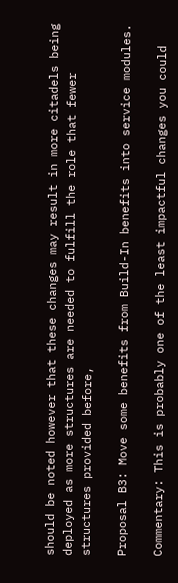should be noted however that these changes may result in more citadels being deployed as more structures are needed to fulfill the role that fewer structures provided before,

Proposal B3: Move some benefits from Build-In benefits into service modules.

Commentary: This is probably one of the least impactful changes you could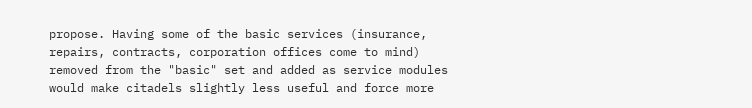propose. Having some of the basic services (insurance, repairs, contracts, corporation offices come to mind) removed from the "basic" set and added as service modules would make citadels slightly less useful and force more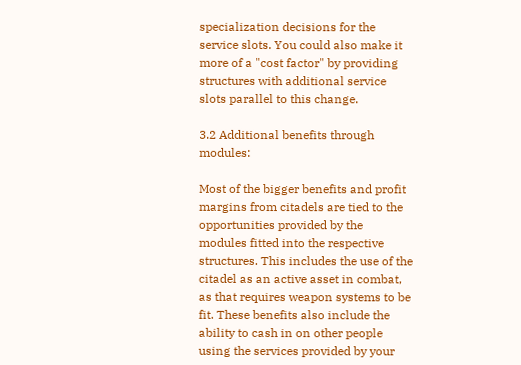specialization decisions for the service slots. You could also make it more of a "cost factor" by providing structures with additional service slots parallel to this change.

3.2 Additional benefits through modules:

Most of the bigger benefits and profit margins from citadels are tied to the opportunities provided by the modules fitted into the respective structures. This includes the use of the citadel as an active asset in combat, as that requires weapon systems to be fit. These benefits also include the ability to cash in on other people using the services provided by your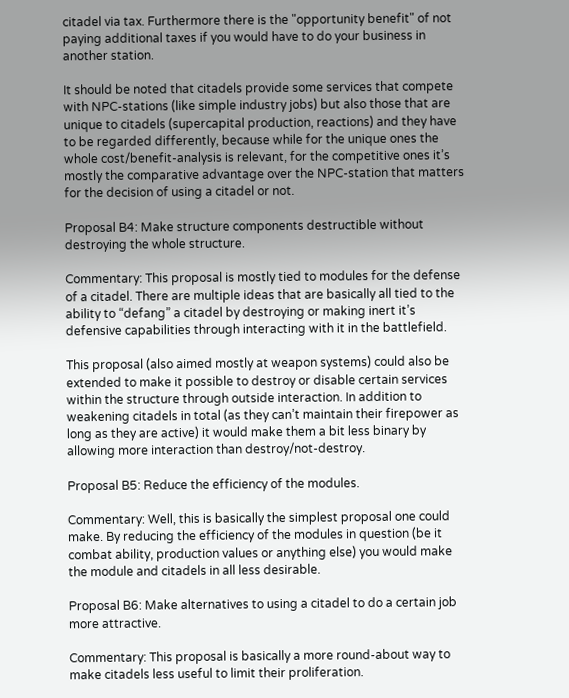citadel via tax. Furthermore there is the "opportunity benefit" of not paying additional taxes if you would have to do your business in another station.

It should be noted that citadels provide some services that compete with NPC-stations (like simple industry jobs) but also those that are unique to citadels (supercapital production, reactions) and they have to be regarded differently, because while for the unique ones the whole cost/benefit-analysis is relevant, for the competitive ones it’s mostly the comparative advantage over the NPC-station that matters for the decision of using a citadel or not.

Proposal B4: Make structure components destructible without destroying the whole structure.

Commentary: This proposal is mostly tied to modules for the defense of a citadel. There are multiple ideas that are basically all tied to the ability to “defang” a citadel by destroying or making inert it’s defensive capabilities through interacting with it in the battlefield.

This proposal (also aimed mostly at weapon systems) could also be extended to make it possible to destroy or disable certain services within the structure through outside interaction. In addition to weakening citadels in total (as they can’t maintain their firepower as long as they are active) it would make them a bit less binary by allowing more interaction than destroy/not-destroy.

Proposal B5: Reduce the efficiency of the modules.

Commentary: Well, this is basically the simplest proposal one could make. By reducing the efficiency of the modules in question (be it combat ability, production values or anything else) you would make the module and citadels in all less desirable.

Proposal B6: Make alternatives to using a citadel to do a certain job more attractive.

Commentary: This proposal is basically a more round-about way to make citadels less useful to limit their proliferation.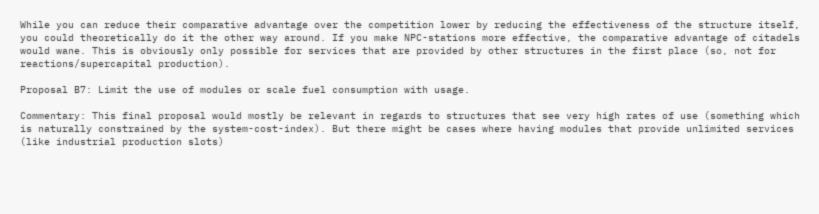While you can reduce their comparative advantage over the competition lower by reducing the effectiveness of the structure itself, you could theoretically do it the other way around. If you make NPC-stations more effective, the comparative advantage of citadels would wane. This is obviously only possible for services that are provided by other structures in the first place (so, not for reactions/supercapital production).

Proposal B7: Limit the use of modules or scale fuel consumption with usage.

Commentary: This final proposal would mostly be relevant in regards to structures that see very high rates of use (something which is naturally constrained by the system-cost-index). But there might be cases where having modules that provide unlimited services (like industrial production slots)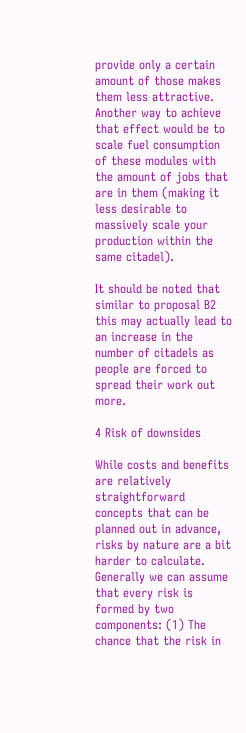provide only a certain amount of those makes them less attractive. Another way to achieve that effect would be to scale fuel consumption of these modules with the amount of jobs that are in them (making it less desirable to massively scale your production within the same citadel).

It should be noted that similar to proposal B2 this may actually lead to an increase in the number of citadels as people are forced to spread their work out more.

4 Risk of downsides

While costs and benefits are relatively straightforward concepts that can be planned out in advance, risks by nature are a bit harder to calculate. Generally we can assume that every risk is formed by two components: (1) The chance that the risk in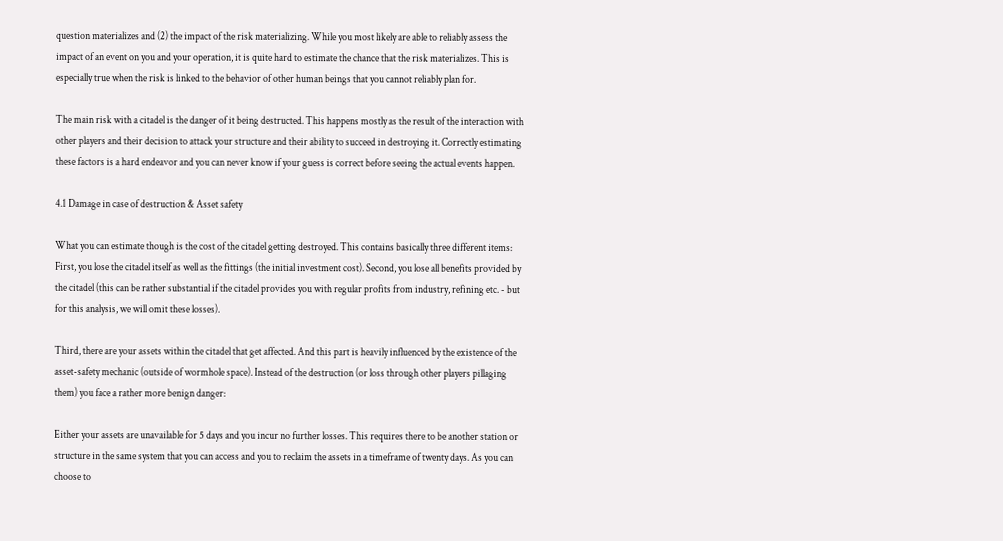question materializes and (2) the impact of the risk materializing. While you most likely are able to reliably assess the impact of an event on you and your operation, it is quite hard to estimate the chance that the risk materializes. This is especially true when the risk is linked to the behavior of other human beings that you cannot reliably plan for.

The main risk with a citadel is the danger of it being destructed. This happens mostly as the result of the interaction with other players and their decision to attack your structure and their ability to succeed in destroying it. Correctly estimating these factors is a hard endeavor and you can never know if your guess is correct before seeing the actual events happen.

4.1 Damage in case of destruction & Asset safety

What you can estimate though is the cost of the citadel getting destroyed. This contains basically three different items: First, you lose the citadel itself as well as the fittings (the initial investment cost). Second, you lose all benefits provided by the citadel (this can be rather substantial if the citadel provides you with regular profits from industry, refining etc. - but for this analysis, we will omit these losses).

Third, there are your assets within the citadel that get affected. And this part is heavily influenced by the existence of the asset-safety mechanic (outside of wormhole space). Instead of the destruction (or loss through other players pillaging them) you face a rather more benign danger:

Either your assets are unavailable for 5 days and you incur no further losses. This requires there to be another station or structure in the same system that you can access and you to reclaim the assets in a timeframe of twenty days. As you can choose to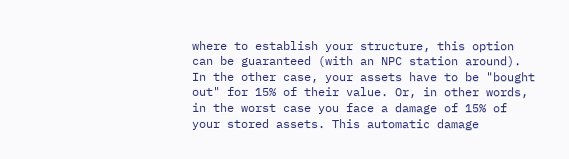where to establish your structure, this option can be guaranteed (with an NPC station around). In the other case, your assets have to be "bought out" for 15% of their value. Or, in other words, in the worst case you face a damage of 15% of your stored assets. This automatic damage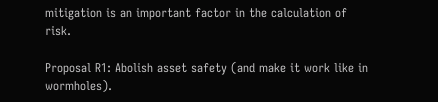mitigation is an important factor in the calculation of risk.

Proposal R1: Abolish asset safety (and make it work like in wormholes).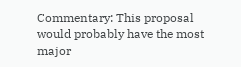Commentary: This proposal would probably have the most major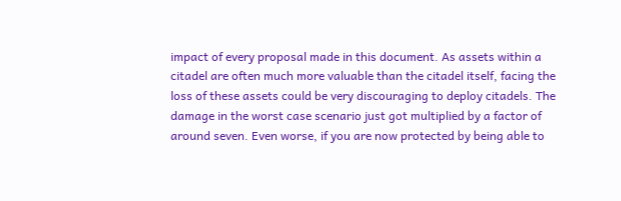impact of every proposal made in this document. As assets within a citadel are often much more valuable than the citadel itself, facing the loss of these assets could be very discouraging to deploy citadels. The damage in the worst case scenario just got multiplied by a factor of around seven. Even worse, if you are now protected by being able to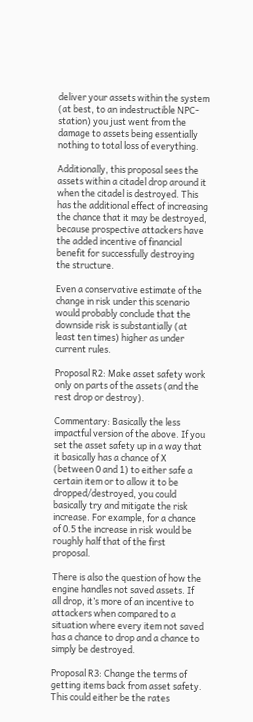deliver your assets within the system (at best, to an indestructible NPC-station) you just went from the damage to assets being essentially nothing to total loss of everything.

Additionally, this proposal sees the assets within a citadel drop around it when the citadel is destroyed. This has the additional effect of increasing the chance that it may be destroyed, because prospective attackers have the added incentive of financial benefit for successfully destroying the structure.

Even a conservative estimate of the change in risk under this scenario would probably conclude that the downside risk is substantially (at least ten times) higher as under current rules.

Proposal R2: Make asset safety work only on parts of the assets (and the rest drop or destroy).

Commentary: Basically the less impactful version of the above. If you set the asset safety up in a way that it basically has a chance of X (between 0 and 1) to either safe a certain item or to allow it to be dropped/destroyed, you could basically try and mitigate the risk increase. For example, for a chance of 0.5 the increase in risk would be roughly half that of the first proposal.

There is also the question of how the engine handles not saved assets. If all drop, it’s more of an incentive to attackers when compared to a situation where every item not saved has a chance to drop and a chance to simply be destroyed.

Proposal R3: Change the terms of getting items back from asset safety. This could either be the rates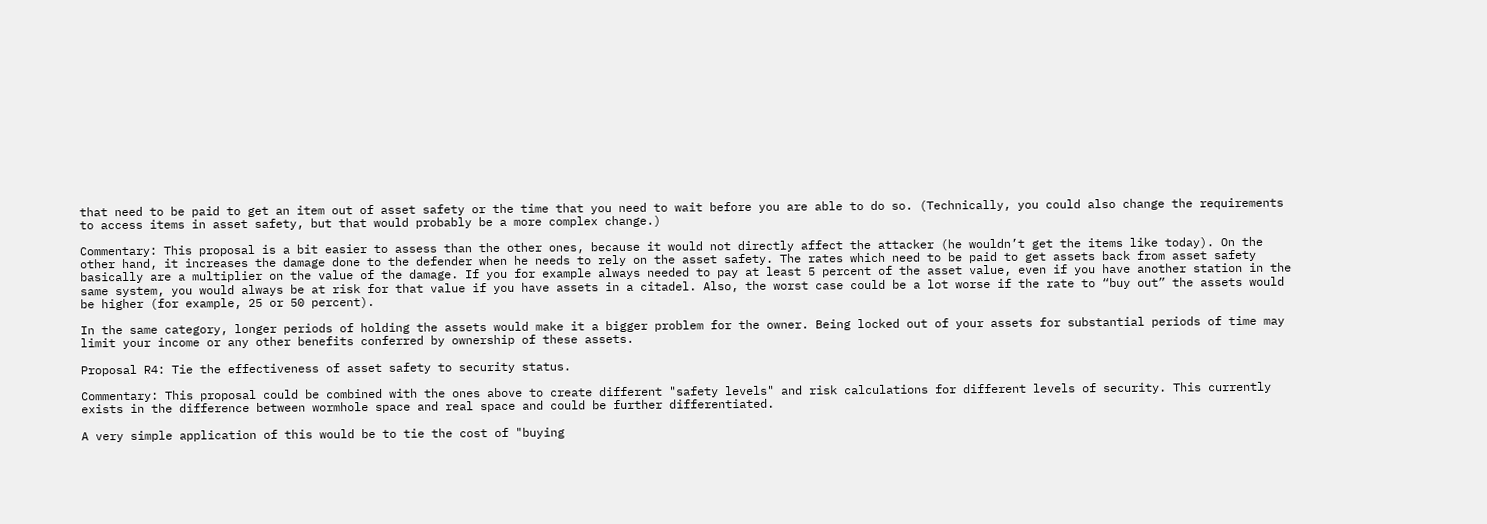that need to be paid to get an item out of asset safety or the time that you need to wait before you are able to do so. (Technically, you could also change the requirements to access items in asset safety, but that would probably be a more complex change.)

Commentary: This proposal is a bit easier to assess than the other ones, because it would not directly affect the attacker (he wouldn’t get the items like today). On the other hand, it increases the damage done to the defender when he needs to rely on the asset safety. The rates which need to be paid to get assets back from asset safety basically are a multiplier on the value of the damage. If you for example always needed to pay at least 5 percent of the asset value, even if you have another station in the same system, you would always be at risk for that value if you have assets in a citadel. Also, the worst case could be a lot worse if the rate to “buy out” the assets would be higher (for example, 25 or 50 percent).

In the same category, longer periods of holding the assets would make it a bigger problem for the owner. Being locked out of your assets for substantial periods of time may limit your income or any other benefits conferred by ownership of these assets.

Proposal R4: Tie the effectiveness of asset safety to security status.

Commentary: This proposal could be combined with the ones above to create different "safety levels" and risk calculations for different levels of security. This currently exists in the difference between wormhole space and real space and could be further differentiated.

A very simple application of this would be to tie the cost of "buying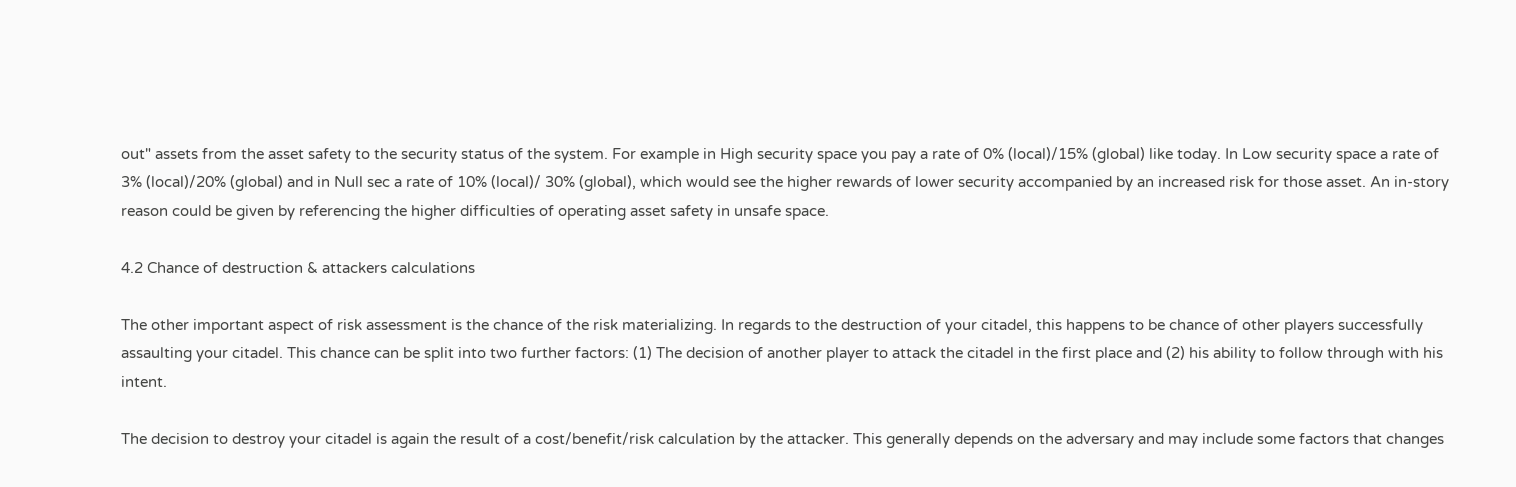out" assets from the asset safety to the security status of the system. For example in High security space you pay a rate of 0% (local)/15% (global) like today. In Low security space a rate of 3% (local)/20% (global) and in Null sec a rate of 10% (local)/ 30% (global), which would see the higher rewards of lower security accompanied by an increased risk for those asset. An in-story reason could be given by referencing the higher difficulties of operating asset safety in unsafe space.

4.2 Chance of destruction & attackers calculations

The other important aspect of risk assessment is the chance of the risk materializing. In regards to the destruction of your citadel, this happens to be chance of other players successfully assaulting your citadel. This chance can be split into two further factors: (1) The decision of another player to attack the citadel in the first place and (2) his ability to follow through with his intent.

The decision to destroy your citadel is again the result of a cost/benefit/risk calculation by the attacker. This generally depends on the adversary and may include some factors that changes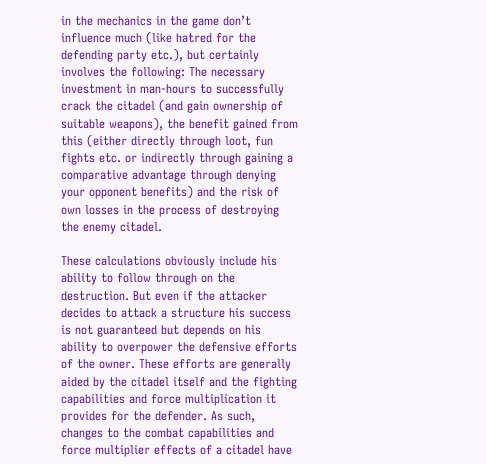in the mechanics in the game don’t influence much (like hatred for the defending party etc.), but certainly involves the following: The necessary investment in man-hours to successfully crack the citadel (and gain ownership of suitable weapons), the benefit gained from this (either directly through loot, fun fights etc. or indirectly through gaining a comparative advantage through denying your opponent benefits) and the risk of own losses in the process of destroying the enemy citadel.

These calculations obviously include his ability to follow through on the destruction. But even if the attacker decides to attack a structure his success is not guaranteed but depends on his ability to overpower the defensive efforts of the owner. These efforts are generally aided by the citadel itself and the fighting capabilities and force multiplication it provides for the defender. As such, changes to the combat capabilities and force multiplier effects of a citadel have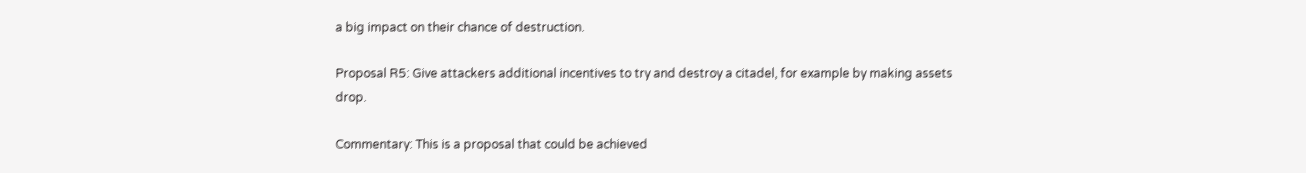a big impact on their chance of destruction.

Proposal R5: Give attackers additional incentives to try and destroy a citadel, for example by making assets drop.

Commentary: This is a proposal that could be achieved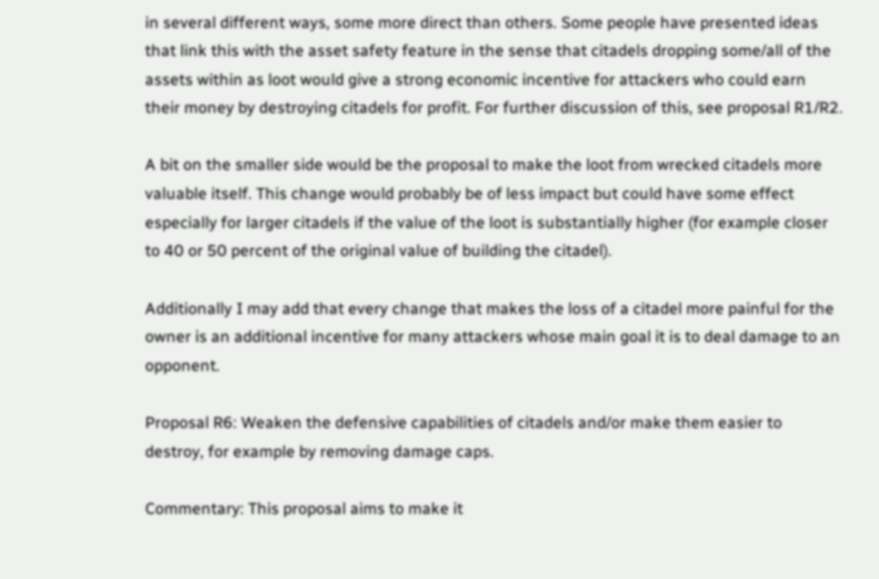in several different ways, some more direct than others. Some people have presented ideas that link this with the asset safety feature in the sense that citadels dropping some/all of the assets within as loot would give a strong economic incentive for attackers who could earn their money by destroying citadels for profit. For further discussion of this, see proposal R1/R2.

A bit on the smaller side would be the proposal to make the loot from wrecked citadels more valuable itself. This change would probably be of less impact but could have some effect especially for larger citadels if the value of the loot is substantially higher (for example closer to 40 or 50 percent of the original value of building the citadel).

Additionally I may add that every change that makes the loss of a citadel more painful for the owner is an additional incentive for many attackers whose main goal it is to deal damage to an opponent.

Proposal R6: Weaken the defensive capabilities of citadels and/or make them easier to destroy, for example by removing damage caps.

Commentary: This proposal aims to make it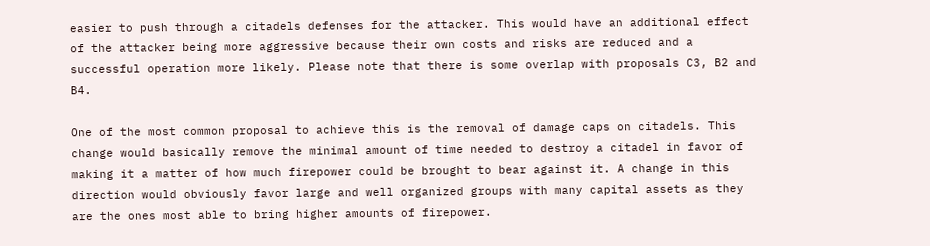easier to push through a citadels defenses for the attacker. This would have an additional effect of the attacker being more aggressive because their own costs and risks are reduced and a successful operation more likely. Please note that there is some overlap with proposals C3, B2 and B4.

One of the most common proposal to achieve this is the removal of damage caps on citadels. This change would basically remove the minimal amount of time needed to destroy a citadel in favor of making it a matter of how much firepower could be brought to bear against it. A change in this direction would obviously favor large and well organized groups with many capital assets as they are the ones most able to bring higher amounts of firepower.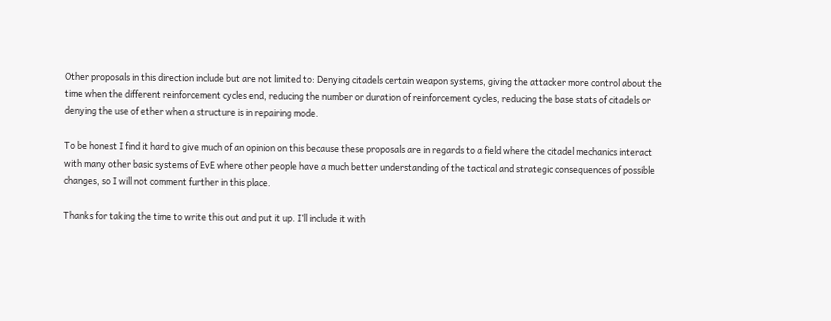Other proposals in this direction include but are not limited to: Denying citadels certain weapon systems, giving the attacker more control about the time when the different reinforcement cycles end, reducing the number or duration of reinforcement cycles, reducing the base stats of citadels or denying the use of ether when a structure is in repairing mode.

To be honest I find it hard to give much of an opinion on this because these proposals are in regards to a field where the citadel mechanics interact with many other basic systems of EvE where other people have a much better understanding of the tactical and strategic consequences of possible changes, so I will not comment further in this place.

Thanks for taking the time to write this out and put it up. I’ll include it with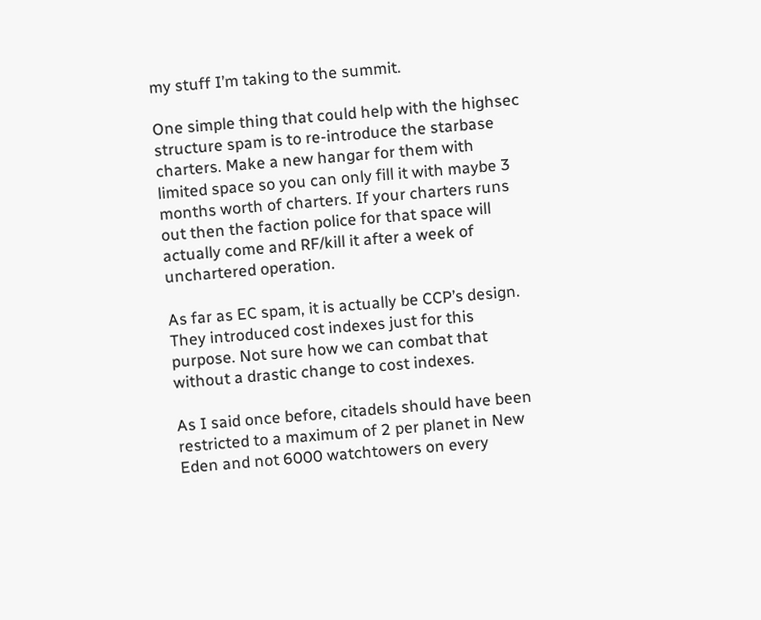my stuff I’m taking to the summit.

One simple thing that could help with the highsec structure spam is to re-introduce the starbase charters. Make a new hangar for them with limited space so you can only fill it with maybe 3 months worth of charters. If your charters runs out then the faction police for that space will actually come and RF/kill it after a week of unchartered operation.

As far as EC spam, it is actually be CCP’s design. They introduced cost indexes just for this purpose. Not sure how we can combat that without a drastic change to cost indexes.

As I said once before, citadels should have been restricted to a maximum of 2 per planet in New Eden and not 6000 watchtowers on every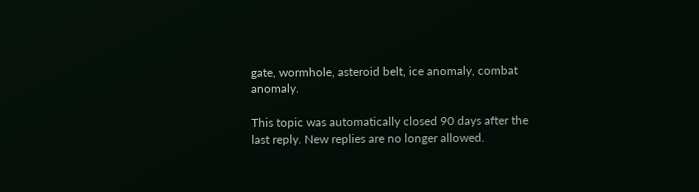gate, wormhole, asteroid belt, ice anomaly, combat anomaly.

This topic was automatically closed 90 days after the last reply. New replies are no longer allowed.